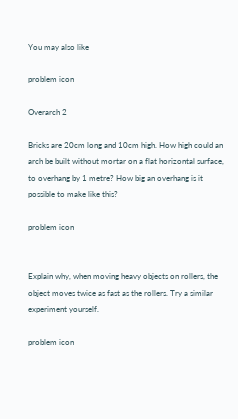You may also like

problem icon

Overarch 2

Bricks are 20cm long and 10cm high. How high could an arch be built without mortar on a flat horizontal surface, to overhang by 1 metre? How big an overhang is it possible to make like this?

problem icon


Explain why, when moving heavy objects on rollers, the object moves twice as fast as the rollers. Try a similar experiment yourself.

problem icon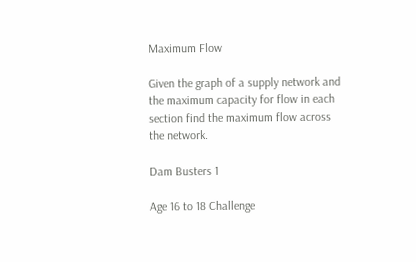Maximum Flow

Given the graph of a supply network and the maximum capacity for flow in each section find the maximum flow across the network.

Dam Busters 1

Age 16 to 18 Challenge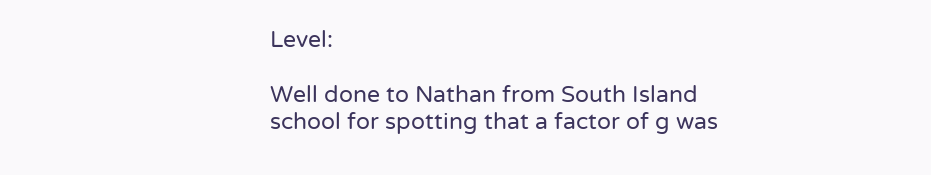Level:

Well done to Nathan from South Island school for spotting that a factor of g was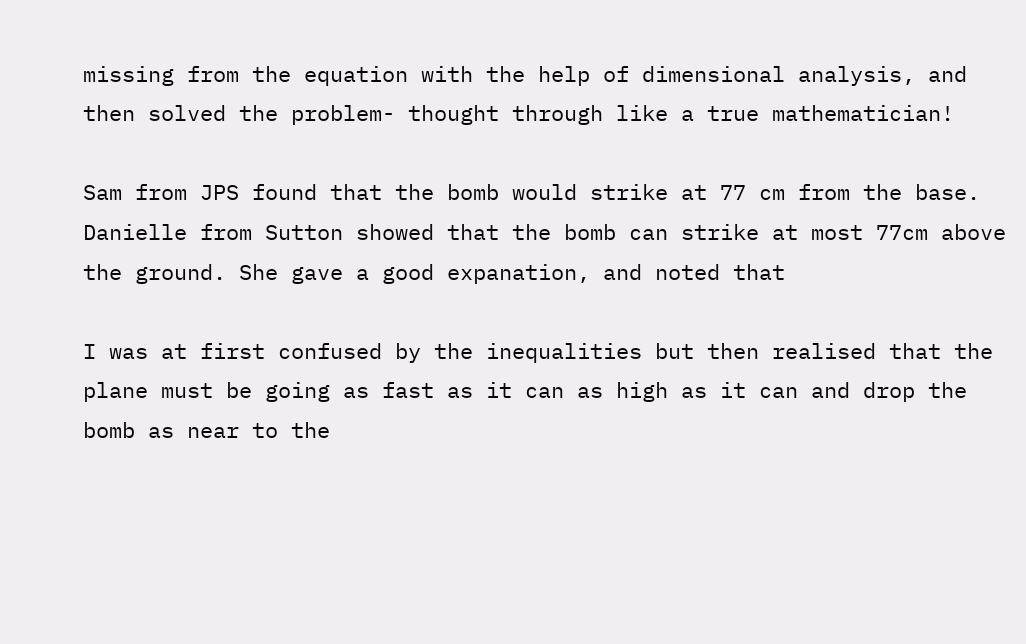missing from the equation with the help of dimensional analysis, and then solved the problem- thought through like a true mathematician!

Sam from JPS found that the bomb would strike at 77 cm from the base. Danielle from Sutton showed that the bomb can strike at most 77cm above the ground. She gave a good expanation, and noted that

I was at first confused by the inequalities but then realised that the plane must be going as fast as it can as high as it can and drop the bomb as near to the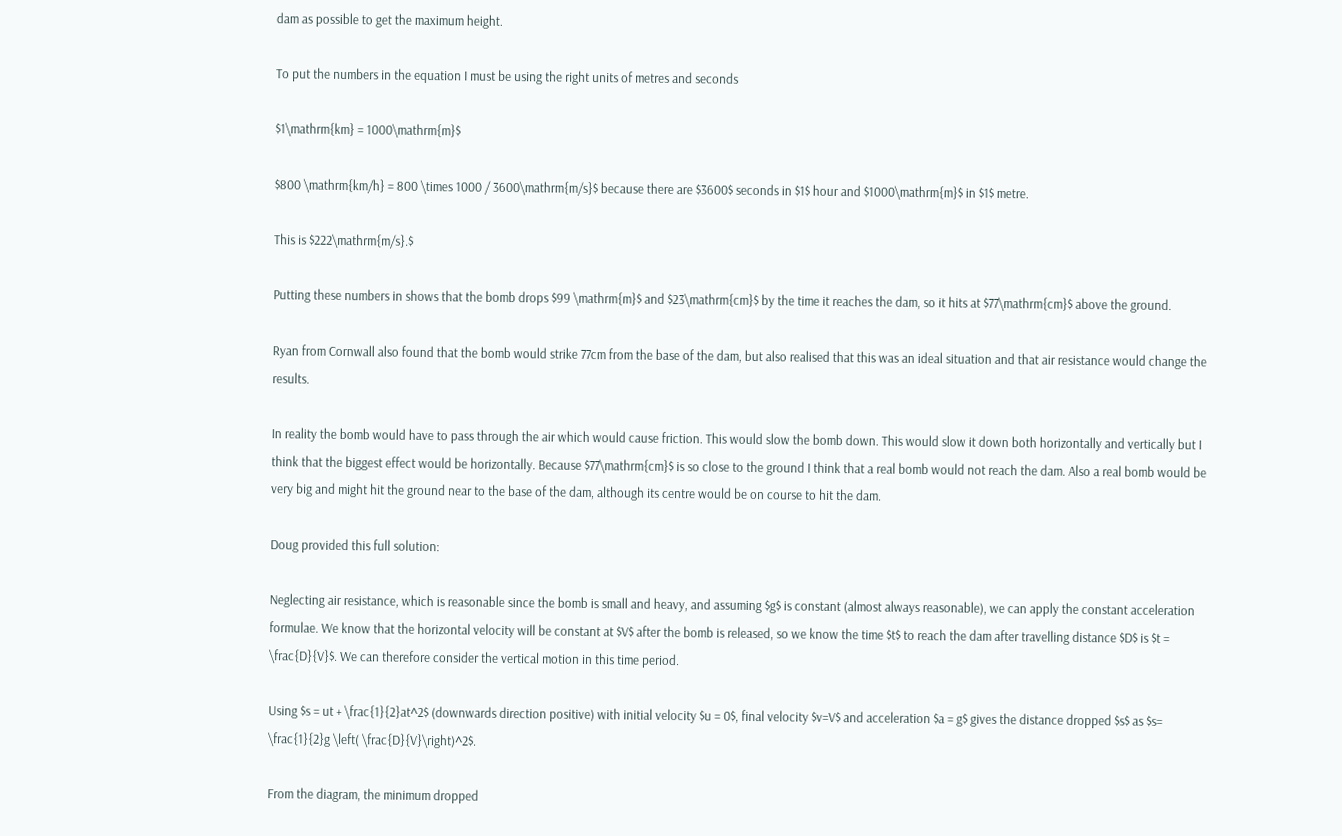dam as possible to get the maximum height.

To put the numbers in the equation I must be using the right units of metres and seconds

$1\mathrm{km} = 1000\mathrm{m}$

$800 \mathrm{km/h} = 800 \times 1000 / 3600\mathrm{m/s}$ because there are $3600$ seconds in $1$ hour and $1000\mathrm{m}$ in $1$ metre.

This is $222\mathrm{m/s}.$

Putting these numbers in shows that the bomb drops $99 \mathrm{m}$ and $23\mathrm{cm}$ by the time it reaches the dam, so it hits at $77\mathrm{cm}$ above the ground.

Ryan from Cornwall also found that the bomb would strike 77cm from the base of the dam, but also realised that this was an ideal situation and that air resistance would change the results.

In reality the bomb would have to pass through the air which would cause friction. This would slow the bomb down. This would slow it down both horizontally and vertically but I think that the biggest effect would be horizontally. Because $77\mathrm{cm}$ is so close to the ground I think that a real bomb would not reach the dam. Also a real bomb would be very big and might hit the ground near to the base of the dam, although its centre would be on course to hit the dam.

Doug provided this full solution:

Neglecting air resistance, which is reasonable since the bomb is small and heavy, and assuming $g$ is constant (almost always reasonable), we can apply the constant acceleration formulae. We know that the horizontal velocity will be constant at $V$ after the bomb is released, so we know the time $t$ to reach the dam after travelling distance $D$ is $t = \frac{D}{V}$. We can therefore consider the vertical motion in this time period.

Using $s = ut + \frac{1}{2}at^2$ (downwards direction positive) with initial velocity $u = 0$, final velocity $v=V$ and acceleration $a = g$ gives the distance dropped $s$ as $s= \frac{1}{2}g \left( \frac{D}{V}\right)^2$.

From the diagram, the minimum dropped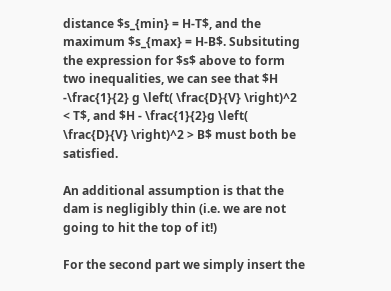distance $s_{min} = H-T$, and the maximum $s_{max} = H-B$. Subsituting the expression for $s$ above to form two inequalities, we can see that $H -\frac{1}{2} g \left( \frac{D}{V} \right)^2 < T$, and $H - \frac{1}{2}g \left( \frac{D}{V} \right)^2 > B$ must both be satisfied.

An additional assumption is that the dam is negligibly thin (i.e. we are not going to hit the top of it!)

For the second part we simply insert the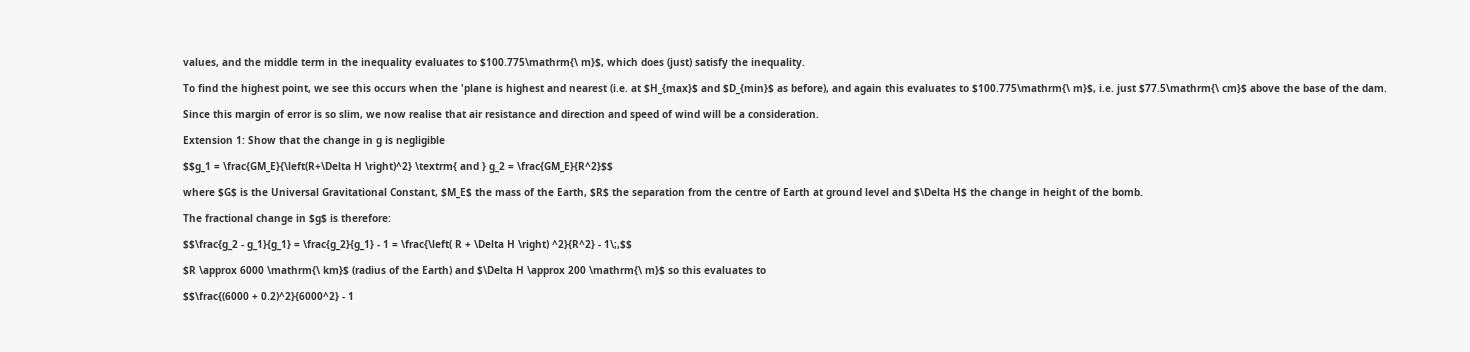values, and the middle term in the inequality evaluates to $100.775\mathrm{\ m}$, which does (just) satisfy the inequality.

To find the highest point, we see this occurs when the 'plane is highest and nearest (i.e. at $H_{max}$ and $D_{min}$ as before), and again this evaluates to $100.775\mathrm{\ m}$, i.e. just $77.5\mathrm{\ cm}$ above the base of the dam.

Since this margin of error is so slim, we now realise that air resistance and direction and speed of wind will be a consideration.

Extension 1: Show that the change in g is negligible

$$g_1 = \frac{GM_E}{\left(R+\Delta H \right)^2} \textrm{ and } g_2 = \frac{GM_E}{R^2}$$

where $G$ is the Universal Gravitational Constant, $M_E$ the mass of the Earth, $R$ the separation from the centre of Earth at ground level and $\Delta H$ the change in height of the bomb.

The fractional change in $g$ is therefore:

$$\frac{g_2 - g_1}{g_1} = \frac{g_2}{g_1} - 1 = \frac{\left( R + \Delta H \right) ^2}{R^2} - 1\;,$$

$R \approx 6000 \mathrm{\ km}$ (radius of the Earth) and $\Delta H \approx 200 \mathrm{\ m}$ so this evaluates to

$$\frac{(6000 + 0.2)^2}{6000^2} - 1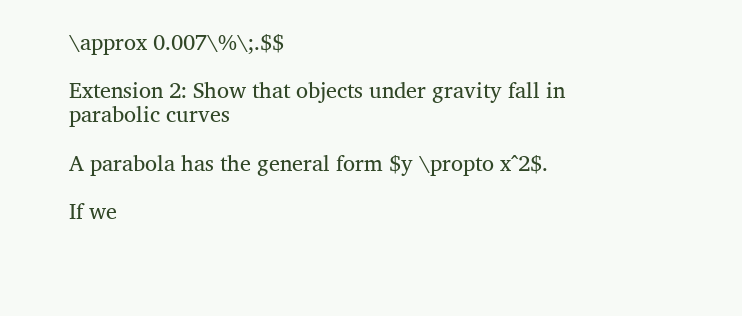\approx 0.007\%\;.$$

Extension 2: Show that objects under gravity fall in parabolic curves

A parabola has the general form $y \propto x^2$.

If we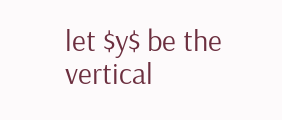let $y$ be the vertical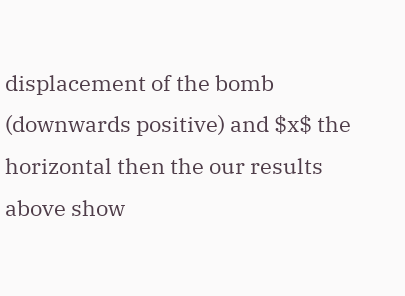displacement of the bomb (downwards positive) and $x$ the horizontal then the our results above show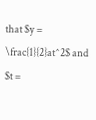that $y = \frac{1}{2}at^2$ and $t =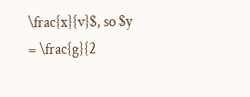\frac{x}{v}$, so $y = \frac{g}{2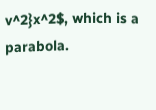v^2}x^2$, which is a parabola.